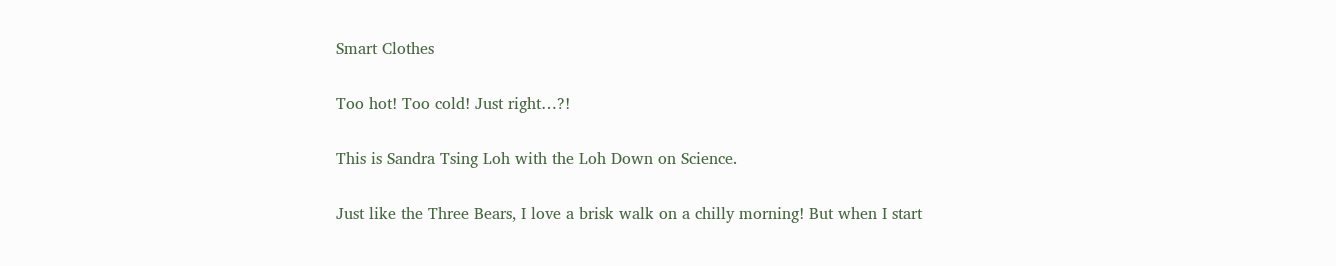Smart Clothes

Too hot! Too cold! Just right…?!

This is Sandra Tsing Loh with the Loh Down on Science.

Just like the Three Bears, I love a brisk walk on a chilly morning! But when I start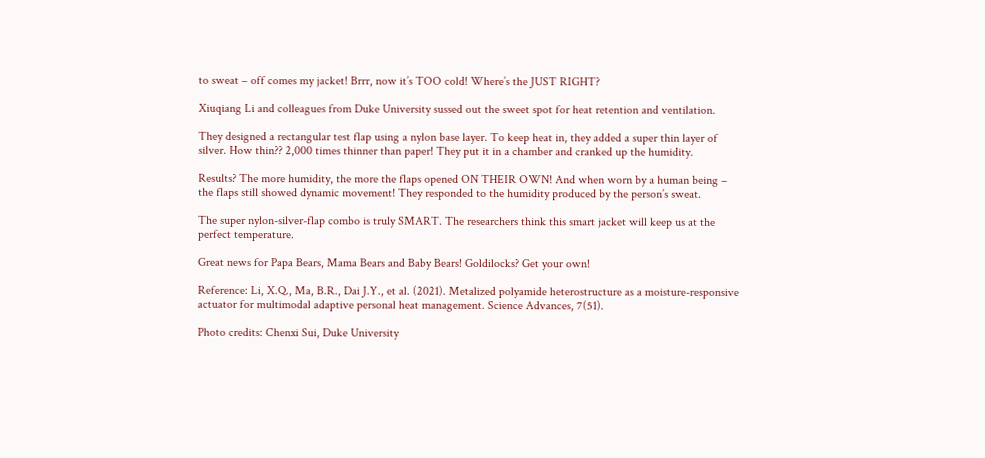to sweat – off comes my jacket! Brrr, now it’s TOO cold! Where’s the JUST RIGHT?

Xiuqiang Li and colleagues from Duke University sussed out the sweet spot for heat retention and ventilation.

They designed a rectangular test flap using a nylon base layer. To keep heat in, they added a super thin layer of silver. How thin?? 2,000 times thinner than paper! They put it in a chamber and cranked up the humidity.

Results? The more humidity, the more the flaps opened ON THEIR OWN! And when worn by a human being – the flaps still showed dynamic movement! They responded to the humidity produced by the person’s sweat.

The super nylon-silver-flap combo is truly SMART. The researchers think this smart jacket will keep us at the perfect temperature.

Great news for Papa Bears, Mama Bears and Baby Bears! Goldilocks? Get your own!

Reference: Li, X.Q., Ma, B.R., Dai J.Y., et al. (2021). Metalized polyamide heterostructure as a moisture-responsive actuator for multimodal adaptive personal heat management. Science Advances, 7(51).

Photo credits: Chenxi Sui, Duke University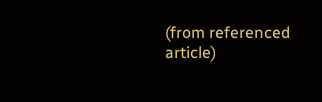(from referenced article)